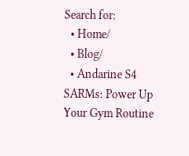Search for:
  • Home/
  • Blog/
  • Andarine S4 SARMs: Power Up Your Gym Routine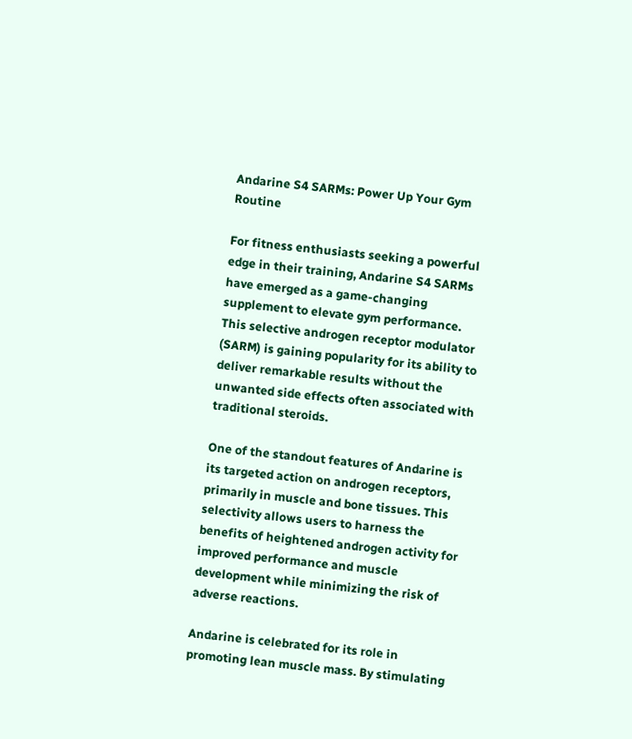Andarine S4 SARMs: Power Up Your Gym Routine

For fitness enthusiasts seeking a powerful edge in their training, Andarine S4 SARMs have emerged as a game-changing supplement to elevate gym performance. This selective androgen receptor modulator (SARM) is gaining popularity for its ability to deliver remarkable results without the unwanted side effects often associated with traditional steroids.

One of the standout features of Andarine is its targeted action on androgen receptors, primarily in muscle and bone tissues. This selectivity allows users to harness the benefits of heightened androgen activity for improved performance and muscle development while minimizing the risk of adverse reactions.

Andarine is celebrated for its role in promoting lean muscle mass. By stimulating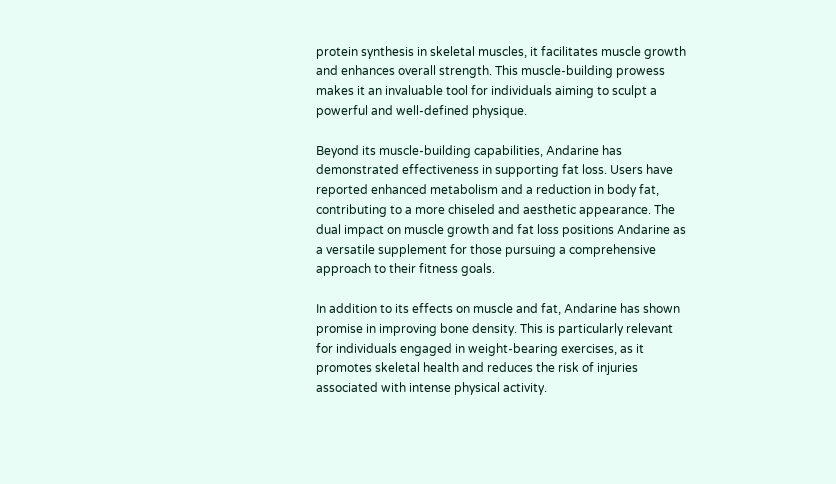protein synthesis in skeletal muscles, it facilitates muscle growth and enhances overall strength. This muscle-building prowess makes it an invaluable tool for individuals aiming to sculpt a powerful and well-defined physique.

Beyond its muscle-building capabilities, Andarine has demonstrated effectiveness in supporting fat loss. Users have reported enhanced metabolism and a reduction in body fat, contributing to a more chiseled and aesthetic appearance. The dual impact on muscle growth and fat loss positions Andarine as a versatile supplement for those pursuing a comprehensive approach to their fitness goals.

In addition to its effects on muscle and fat, Andarine has shown promise in improving bone density. This is particularly relevant for individuals engaged in weight-bearing exercises, as it promotes skeletal health and reduces the risk of injuries associated with intense physical activity.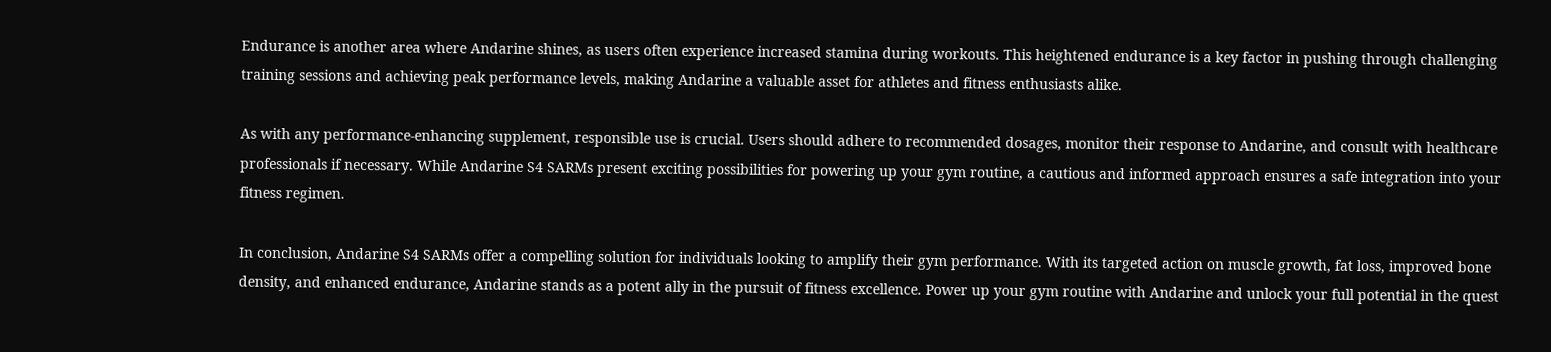Endurance is another area where Andarine shines, as users often experience increased stamina during workouts. This heightened endurance is a key factor in pushing through challenging training sessions and achieving peak performance levels, making Andarine a valuable asset for athletes and fitness enthusiasts alike.

As with any performance-enhancing supplement, responsible use is crucial. Users should adhere to recommended dosages, monitor their response to Andarine, and consult with healthcare professionals if necessary. While Andarine S4 SARMs present exciting possibilities for powering up your gym routine, a cautious and informed approach ensures a safe integration into your fitness regimen.

In conclusion, Andarine S4 SARMs offer a compelling solution for individuals looking to amplify their gym performance. With its targeted action on muscle growth, fat loss, improved bone density, and enhanced endurance, Andarine stands as a potent ally in the pursuit of fitness excellence. Power up your gym routine with Andarine and unlock your full potential in the quest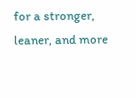for a stronger, leaner, and more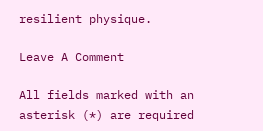resilient physique.

Leave A Comment

All fields marked with an asterisk (*) are required